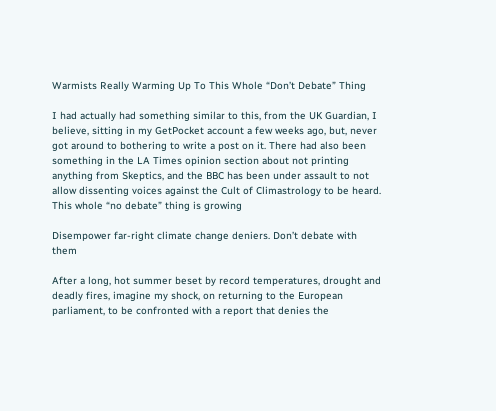Warmists Really Warming Up To This Whole “Don’t Debate” Thing

I had actually had something similar to this, from the UK Guardian, I believe, sitting in my GetPocket account a few weeks ago, but, never got around to bothering to write a post on it. There had also been something in the LA Times opinion section about not printing anything from Skeptics, and the BBC has been under assault to not allow dissenting voices against the Cult of Climastrology to be heard. This whole “no debate” thing is growing

Disempower far-right climate change deniers. Don’t debate with them

After a long, hot summer beset by record temperatures, drought and deadly fires, imagine my shock, on returning to the European parliament, to be confronted with a report that denies the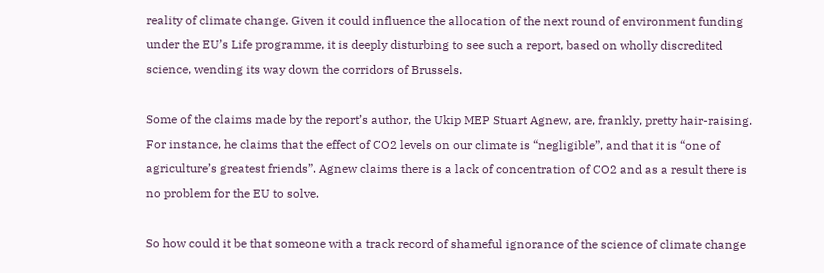reality of climate change. Given it could influence the allocation of the next round of environment funding under the EU’s Life programme, it is deeply disturbing to see such a report, based on wholly discredited science, wending its way down the corridors of Brussels.

Some of the claims made by the report’s author, the Ukip MEP Stuart Agnew, are, frankly, pretty hair-raising. For instance, he claims that the effect of CO2 levels on our climate is “negligible”, and that it is “one of agriculture’s greatest friends”. Agnew claims there is a lack of concentration of CO2 and as a result there is no problem for the EU to solve.

So how could it be that someone with a track record of shameful ignorance of the science of climate change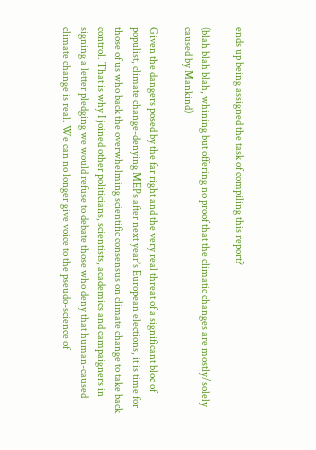ends up being assigned the task of compiling this report?

(blah blah blah, whining but offering no proof that the climatic changes are mostly/solely caused by Mankind)

Given the dangers posed by the far right and the very real threat of a significant bloc of populist, climate change-denying MEPs after next year’s European elections, it is time for those of us who back the overwhelming scientific consensus on climate change to take back control. That is why I joined other politicians, scientists, academics and campaigners in signing a letter pledging we would refuse to debate those who deny that human-caused climate change is real. We can no longer give voice to the pseudo-science of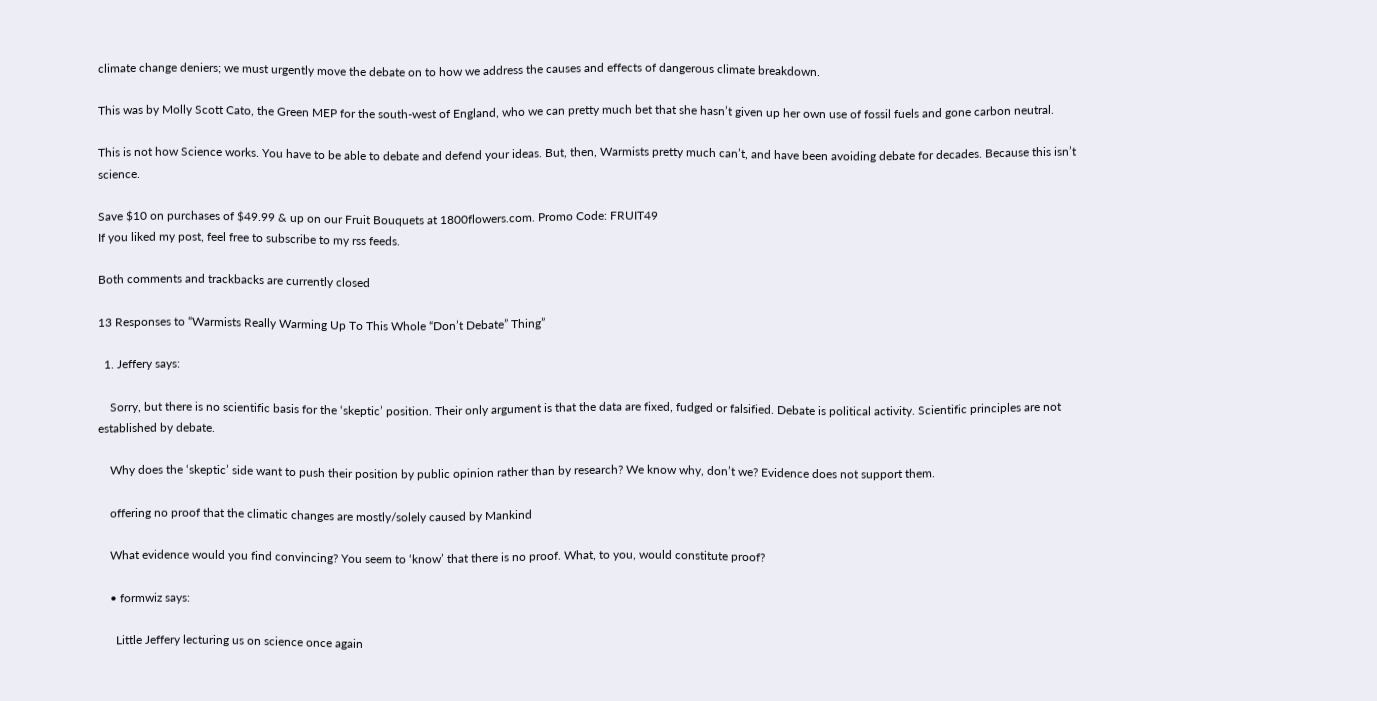climate change deniers; we must urgently move the debate on to how we address the causes and effects of dangerous climate breakdown.

This was by Molly Scott Cato, the Green MEP for the south-west of England, who we can pretty much bet that she hasn’t given up her own use of fossil fuels and gone carbon neutral.

This is not how Science works. You have to be able to debate and defend your ideas. But, then, Warmists pretty much can’t, and have been avoiding debate for decades. Because this isn’t science.

Save $10 on purchases of $49.99 & up on our Fruit Bouquets at 1800flowers.com. Promo Code: FRUIT49
If you liked my post, feel free to subscribe to my rss feeds.

Both comments and trackbacks are currently closed

13 Responses to “Warmists Really Warming Up To This Whole “Don’t Debate” Thing”

  1. Jeffery says:

    Sorry, but there is no scientific basis for the ‘skeptic’ position. Their only argument is that the data are fixed, fudged or falsified. Debate is political activity. Scientific principles are not established by debate.

    Why does the ‘skeptic’ side want to push their position by public opinion rather than by research? We know why, don’t we? Evidence does not support them.

    offering no proof that the climatic changes are mostly/solely caused by Mankind

    What evidence would you find convincing? You seem to ‘know’ that there is no proof. What, to you, would constitute proof?

    • formwiz says:

      Little Jeffery lecturing us on science once again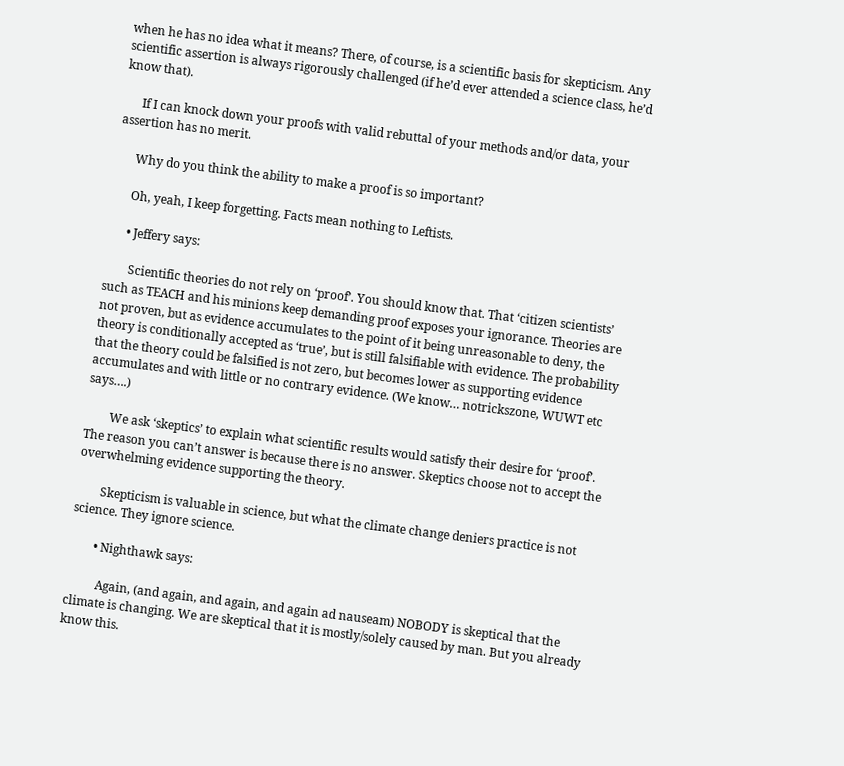when he has no idea what it means? There, of course, is a scientific basis for skepticism. Any scientific assertion is always rigorously challenged (if he’d ever attended a science class, he’d know that).

      If I can knock down your proofs with valid rebuttal of your methods and/or data, your assertion has no merit.

      Why do you think the ability to make a proof is so important?

      Oh, yeah, I keep forgetting. Facts mean nothing to Leftists.

      • Jeffery says:

        Scientific theories do not rely on ‘proof’. You should know that. That ‘citizen scientists’ such as TEACH and his minions keep demanding proof exposes your ignorance. Theories are not proven, but as evidence accumulates to the point of it being unreasonable to deny, the theory is conditionally accepted as ‘true’, but is still falsifiable with evidence. The probability that the theory could be falsified is not zero, but becomes lower as supporting evidence accumulates and with little or no contrary evidence. (We know… notrickszone, WUWT etc says….)

        We ask ‘skeptics’ to explain what scientific results would satisfy their desire for ‘proof’. The reason you can’t answer is because there is no answer. Skeptics choose not to accept the overwhelming evidence supporting the theory.

        Skepticism is valuable in science, but what the climate change deniers practice is not science. They ignore science.

        • Nighthawk says:

          Again, (and again, and again, and again ad nauseam) NOBODY is skeptical that the climate is changing. We are skeptical that it is mostly/solely caused by man. But you already know this.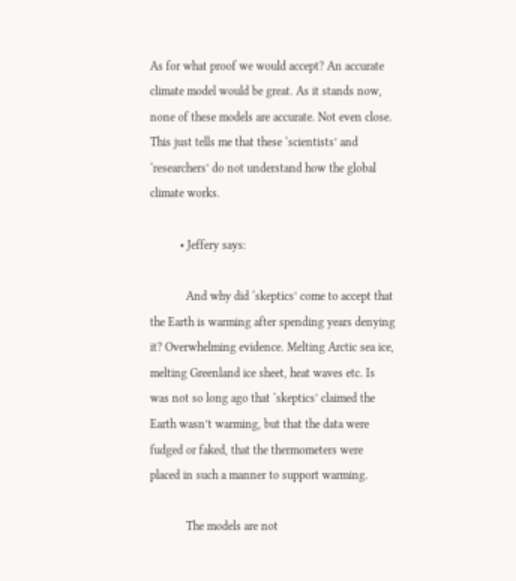As for what proof we would accept? An accurate climate model would be great. As it stands now, none of these models are accurate. Not even close. This just tells me that these ‘scientists’ and ‘researchers’ do not understand how the global climate works.

          • Jeffery says:

            And why did ‘skeptics’ come to accept that the Earth is warming after spending years denying it? Overwhelming evidence. Melting Arctic sea ice, melting Greenland ice sheet, heat waves etc. Is was not so long ago that ‘skeptics’ claimed the Earth wasn’t warming, but that the data were fudged or faked, that the thermometers were placed in such a manner to support warming.

            The models are not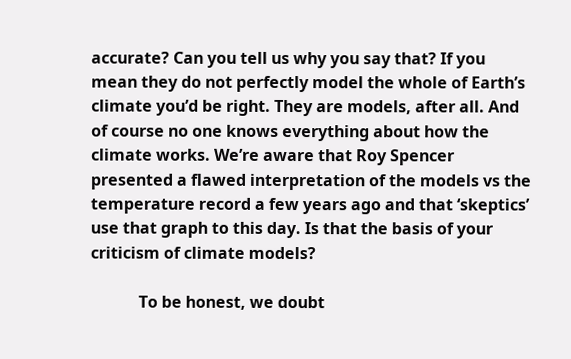accurate? Can you tell us why you say that? If you mean they do not perfectly model the whole of Earth’s climate you’d be right. They are models, after all. And of course no one knows everything about how the climate works. We’re aware that Roy Spencer presented a flawed interpretation of the models vs the temperature record a few years ago and that ‘skeptics’ use that graph to this day. Is that the basis of your criticism of climate models?

            To be honest, we doubt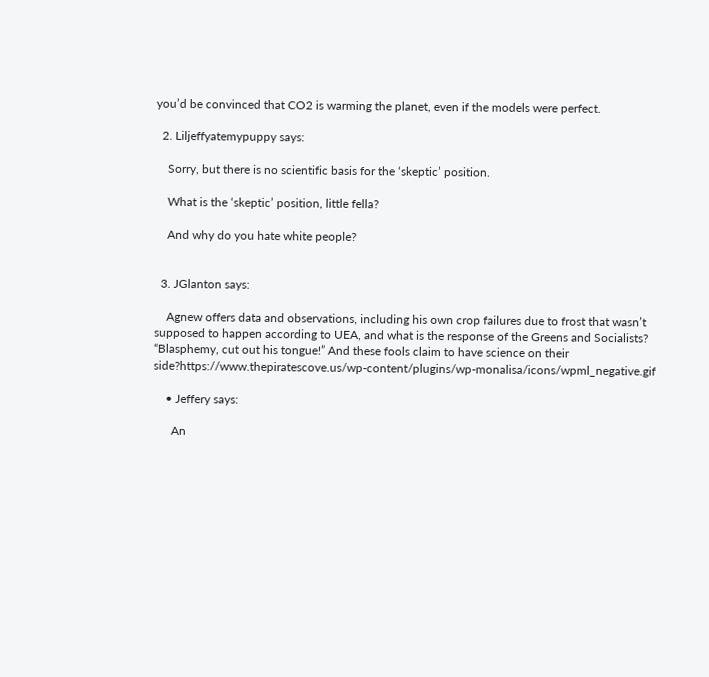you’d be convinced that CO2 is warming the planet, even if the models were perfect.

  2. Liljeffyatemypuppy says:

    Sorry, but there is no scientific basis for the ‘skeptic’ position.

    What is the ‘skeptic’ position, little fella?

    And why do you hate white people?


  3. JGlanton says:

    Agnew offers data and observations, including his own crop failures due to frost that wasn’t supposed to happen according to UEA, and what is the response of the Greens and Socialists? “Blasphemy, cut out his tongue!” And these fools claim to have science on their side?https://www.thepiratescove.us/wp-content/plugins/wp-monalisa/icons/wpml_negative.gif

    • Jeffery says:

      An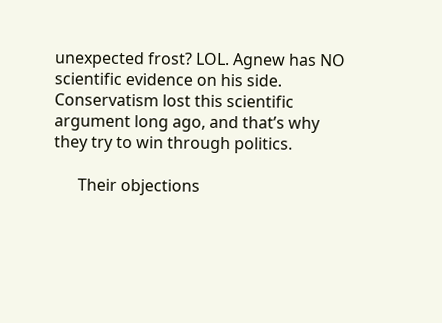unexpected frost? LOL. Agnew has NO scientific evidence on his side. Conservatism lost this scientific argument long ago, and that’s why they try to win through politics.

      Their objections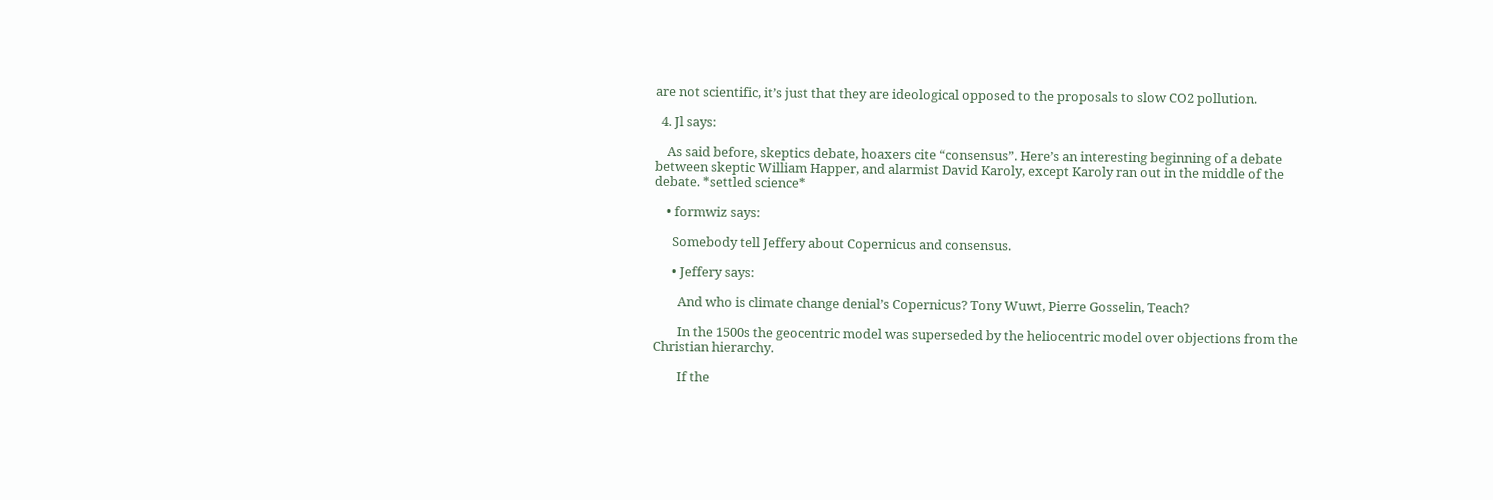are not scientific, it’s just that they are ideological opposed to the proposals to slow CO2 pollution.

  4. Jl says:

    As said before, skeptics debate, hoaxers cite “consensus”. Here’s an interesting beginning of a debate between skeptic William Happer, and alarmist David Karoly, except Karoly ran out in the middle of the debate. *settled science*

    • formwiz says:

      Somebody tell Jeffery about Copernicus and consensus.

      • Jeffery says:

        And who is climate change denial’s Copernicus? Tony Wuwt, Pierre Gosselin, Teach?

        In the 1500s the geocentric model was superseded by the heliocentric model over objections from the Christian hierarchy.

        If the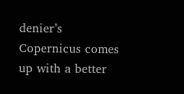denier’s Copernicus comes up with a better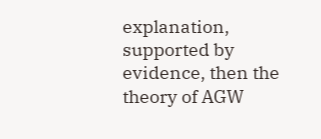explanation, supported by evidence, then the theory of AGW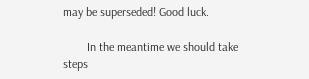may be superseded! Good luck.

        In the meantime we should take steps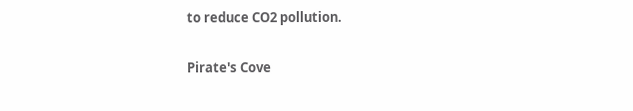to reduce CO2 pollution.

Pirate's Cove